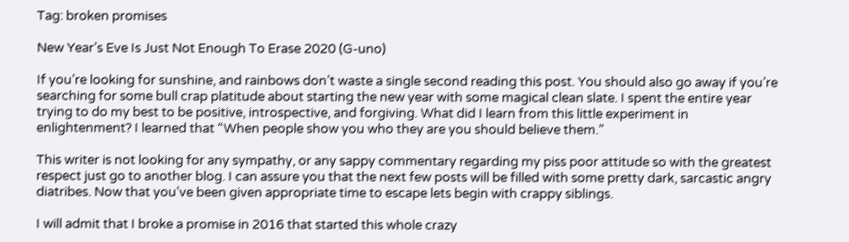Tag: broken promises

New Year’s Eve Is Just Not Enough To Erase 2020 (G-uno)

If you’re looking for sunshine, and rainbows don’t waste a single second reading this post. You should also go away if you’re searching for some bull crap platitude about starting the new year with some magical clean slate. I spent the entire year trying to do my best to be positive, introspective, and forgiving. What did I learn from this little experiment in enlightenment? I learned that “When people show you who they are you should believe them.”

This writer is not looking for any sympathy, or any sappy commentary regarding my piss poor attitude so with the greatest respect just go to another blog. I can assure you that the next few posts will be filled with some pretty dark, sarcastic angry diatribes. Now that you’ve been given appropriate time to escape lets begin with crappy siblings.

I will admit that I broke a promise in 2016 that started this whole crazy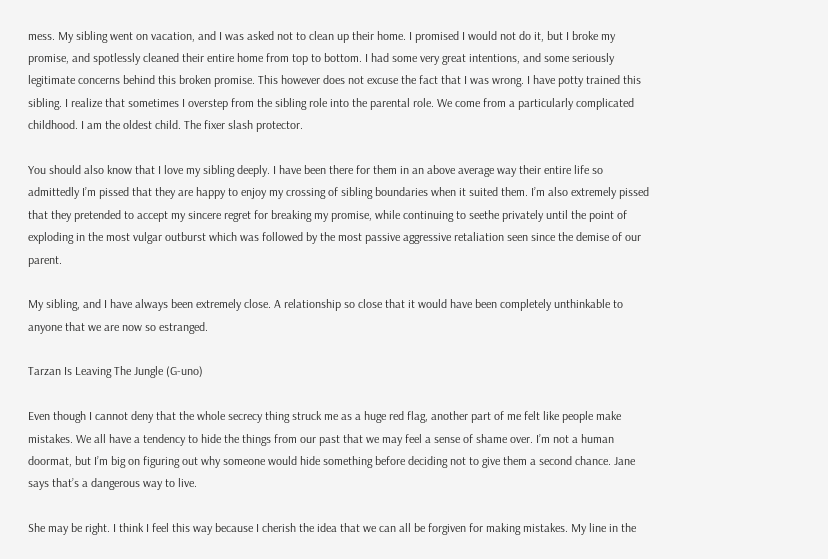mess. My sibling went on vacation, and I was asked not to clean up their home. I promised I would not do it, but I broke my promise, and spotlessly cleaned their entire home from top to bottom. I had some very great intentions, and some seriously legitimate concerns behind this broken promise. This however does not excuse the fact that I was wrong. I have potty trained this sibling. I realize that sometimes I overstep from the sibling role into the parental role. We come from a particularly complicated childhood. I am the oldest child. The fixer slash protector.

You should also know that I love my sibling deeply. I have been there for them in an above average way their entire life so admittedly I’m pissed that they are happy to enjoy my crossing of sibling boundaries when it suited them. I’m also extremely pissed that they pretended to accept my sincere regret for breaking my promise, while continuing to seethe privately until the point of exploding in the most vulgar outburst which was followed by the most passive aggressive retaliation seen since the demise of our parent.

My sibling, and I have always been extremely close. A relationship so close that it would have been completely unthinkable to anyone that we are now so estranged.

Tarzan Is Leaving The Jungle (G-uno)

Even though I cannot deny that the whole secrecy thing struck me as a huge red flag, another part of me felt like people make mistakes. We all have a tendency to hide the things from our past that we may feel a sense of shame over. I’m not a human doormat, but I’m big on figuring out why someone would hide something before deciding not to give them a second chance. Jane says that’s a dangerous way to live.

She may be right. I think I feel this way because I cherish the idea that we can all be forgiven for making mistakes. My line in the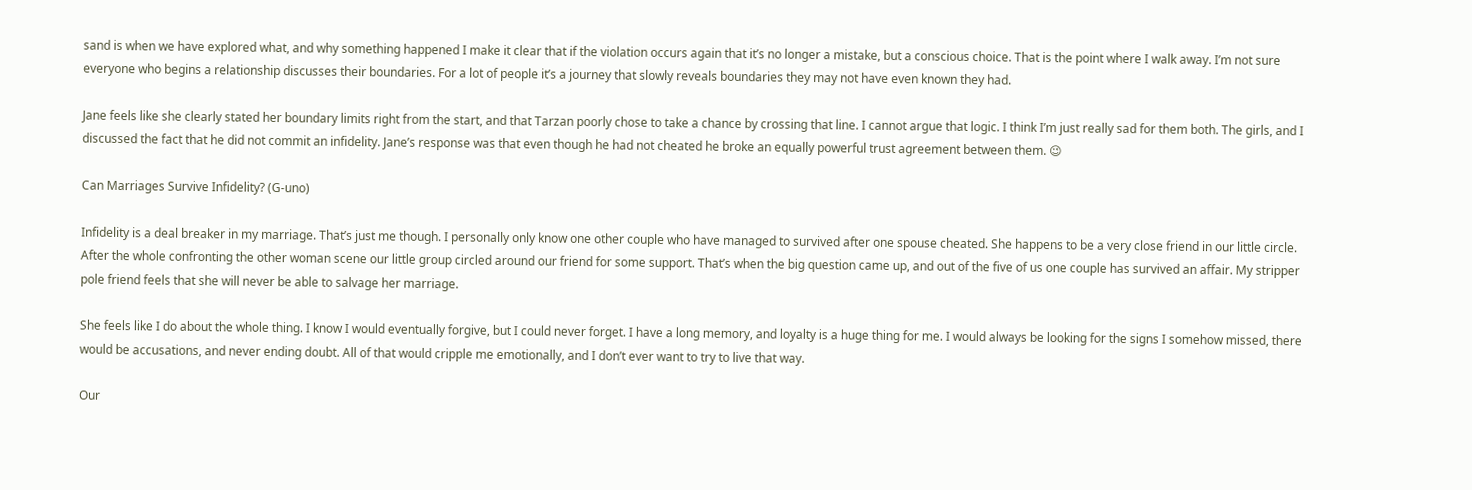sand is when we have explored what, and why something happened I make it clear that if the violation occurs again that it’s no longer a mistake, but a conscious choice. That is the point where I walk away. I’m not sure everyone who begins a relationship discusses their boundaries. For a lot of people it’s a journey that slowly reveals boundaries they may not have even known they had.

Jane feels like she clearly stated her boundary limits right from the start, and that Tarzan poorly chose to take a chance by crossing that line. I cannot argue that logic. I think I’m just really sad for them both. The girls, and I discussed the fact that he did not commit an infidelity. Jane’s response was that even though he had not cheated he broke an equally powerful trust agreement between them. 😉

Can Marriages Survive Infidelity? (G-uno)

Infidelity is a deal breaker in my marriage. That’s just me though. I personally only know one other couple who have managed to survived after one spouse cheated. She happens to be a very close friend in our little circle. After the whole confronting the other woman scene our little group circled around our friend for some support. That’s when the big question came up, and out of the five of us one couple has survived an affair. My stripper pole friend feels that she will never be able to salvage her marriage.

She feels like I do about the whole thing. I know I would eventually forgive, but I could never forget. I have a long memory, and loyalty is a huge thing for me. I would always be looking for the signs I somehow missed, there would be accusations, and never ending doubt. All of that would cripple me emotionally, and I don’t ever want to try to live that way.

Our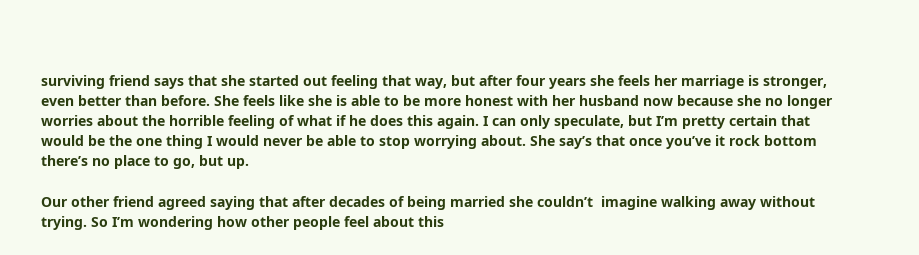surviving friend says that she started out feeling that way, but after four years she feels her marriage is stronger, even better than before. She feels like she is able to be more honest with her husband now because she no longer worries about the horrible feeling of what if he does this again. I can only speculate, but I’m pretty certain that would be the one thing I would never be able to stop worrying about. She say’s that once you’ve it rock bottom there’s no place to go, but up.

Our other friend agreed saying that after decades of being married she couldn’t  imagine walking away without trying. So I’m wondering how other people feel about this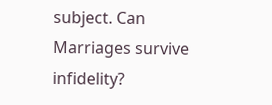subject. Can Marriages survive infidelity?